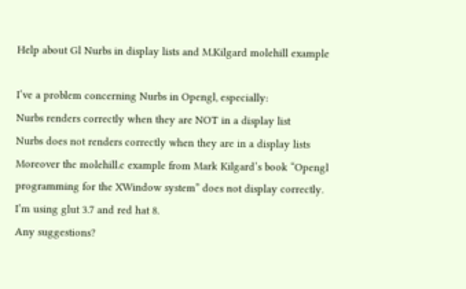Help about Gl Nurbs in display lists and M.Kilgard molehill example

I’ve a problem concerning Nurbs in Opengl, especially:
Nurbs renders correctly when they are NOT in a display list
Nurbs does not renders correctly when they are in a display lists
Moreover the molehill.c example from Mark Kilgard’s book “Opengl programming for the XWindow system” does not display correctly.
I’m using glut 3.7 and red hat 8.
Any suggestions?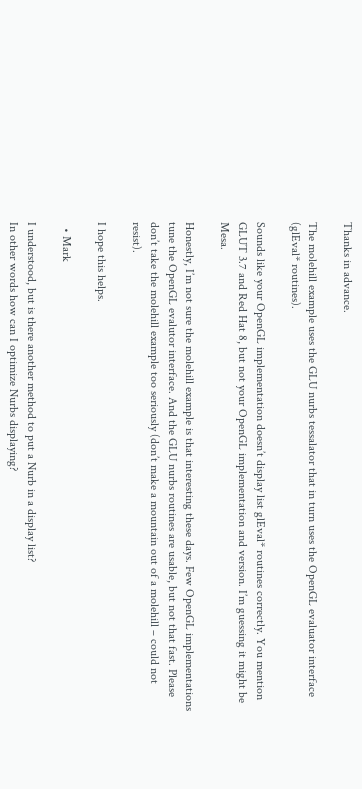Thanks in advance.

The molehill example uses the GLU nurbs tessalator that in turn uses the OpenGL evaluator interface (glEval* routines).

Sounds like your OpenGL implementation doesn’t display list glEval* routines correctly. You mention GLUT 3.7 and Red Hat 8, but not your OpenGL implementation and version. I’m guessing it might be Mesa.

Honestly, I’m not sure the molehill example is that interesting these days. Few OpenGL implementations tune the OpenGL evalutor interface. And the GLU nurbs routines are usable, but not that fast. Please don’t take the molehill example too seriously (don’t make a mountain out of a molehill – could not resist).

I hope this helps.

  • Mark

I understood, but is there another method to put a Nurb in a display list?
In other words how can I optimize Nurbs displaying?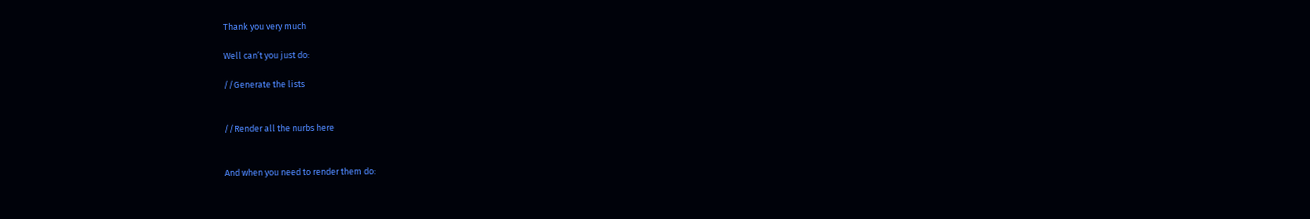Thank you very much

Well can’t you just do:

//Generate the lists


//Render all the nurbs here


And when you need to render them do: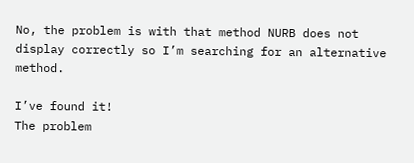No, the problem is with that method NURB does not display correctly so I’m searching for an alternative method.

I’ve found it!
The problem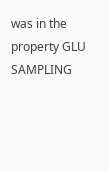was in the property GLU SAMPLING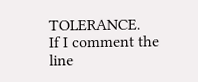TOLERANCE.
If I comment the line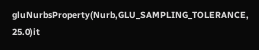gluNurbsProperty(Nurb,GLU_SAMPLING_TOLERANCE, 25.0)it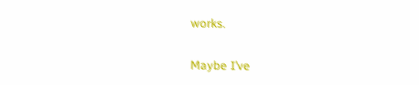works.

Maybe I’ve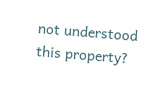not understood this property?